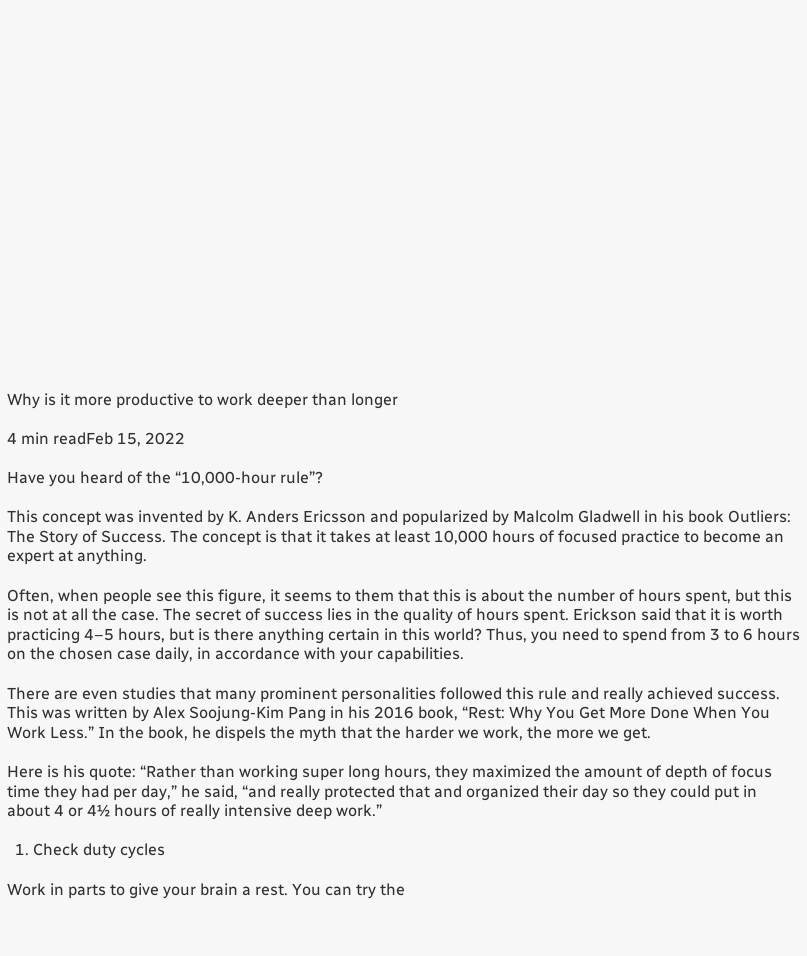Why is it more productive to work deeper than longer

4 min readFeb 15, 2022

Have you heard of the “10,000-hour rule”?

This concept was invented by K. Anders Ericsson and popularized by Malcolm Gladwell in his book Outliers: The Story of Success. The concept is that it takes at least 10,000 hours of focused practice to become an expert at anything.

Often, when people see this figure, it seems to them that this is about the number of hours spent, but this is not at all the case. The secret of success lies in the quality of hours spent. Erickson said that it is worth practicing 4–5 hours, but is there anything certain in this world? Thus, you need to spend from 3 to 6 hours on the chosen case daily, in accordance with your capabilities.

There are even studies that many prominent personalities followed this rule and really achieved success. This was written by Alex Soojung-Kim Pang in his 2016 book, “Rest: Why You Get More Done When You Work Less.” In the book, he dispels the myth that the harder we work, the more we get.

Here is his quote: “Rather than working super long hours, they maximized the amount of depth of focus time they had per day,” he said, “and really protected that and organized their day so they could put in about 4 or 4½ hours of really intensive deep work.”

  1. Check duty cycles

Work in parts to give your brain a rest. You can try the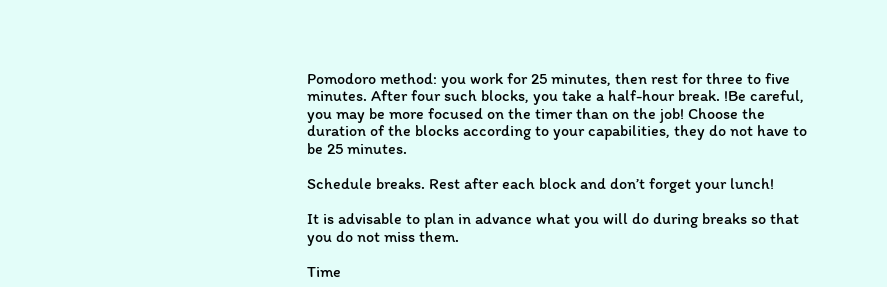Pomodoro method: you work for 25 minutes, then rest for three to five minutes. After four such blocks, you take a half-hour break. !Be careful, you may be more focused on the timer than on the job! Choose the duration of the blocks according to your capabilities, they do not have to be 25 minutes.

Schedule breaks. Rest after each block and don’t forget your lunch!

It is advisable to plan in advance what you will do during breaks so that you do not miss them.

Time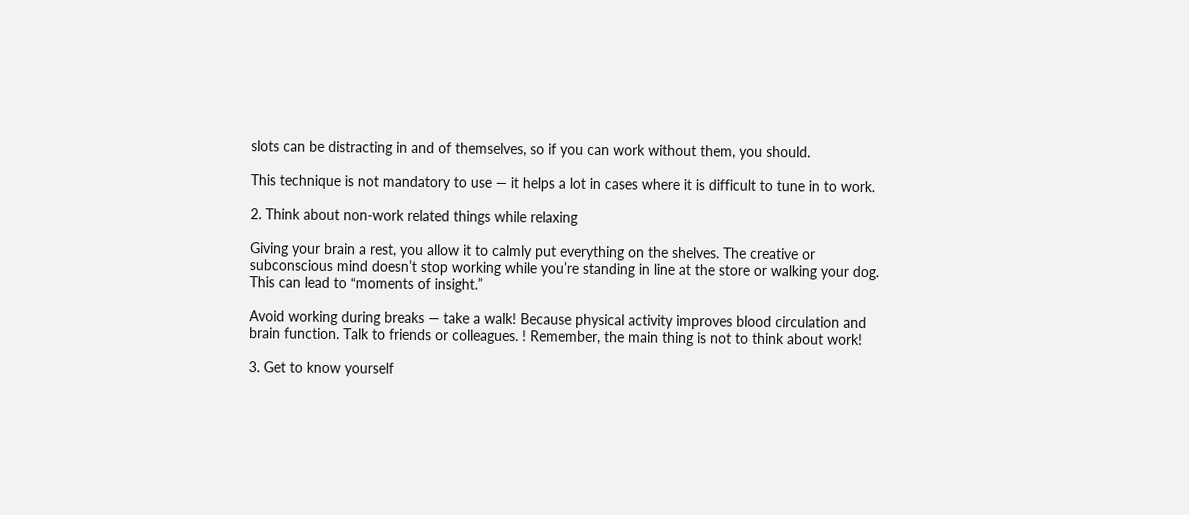slots can be distracting in and of themselves, so if you can work without them, you should.

This technique is not mandatory to use — it helps a lot in cases where it is difficult to tune in to work.

2. Think about non-work related things while relaxing

Giving your brain a rest, you allow it to calmly put everything on the shelves. The creative or subconscious mind doesn’t stop working while you’re standing in line at the store or walking your dog. This can lead to “moments of insight.”

Avoid working during breaks — take a walk! Because physical activity improves blood circulation and brain function. Talk to friends or colleagues. ! Remember, the main thing is not to think about work!

3. Get to know yourself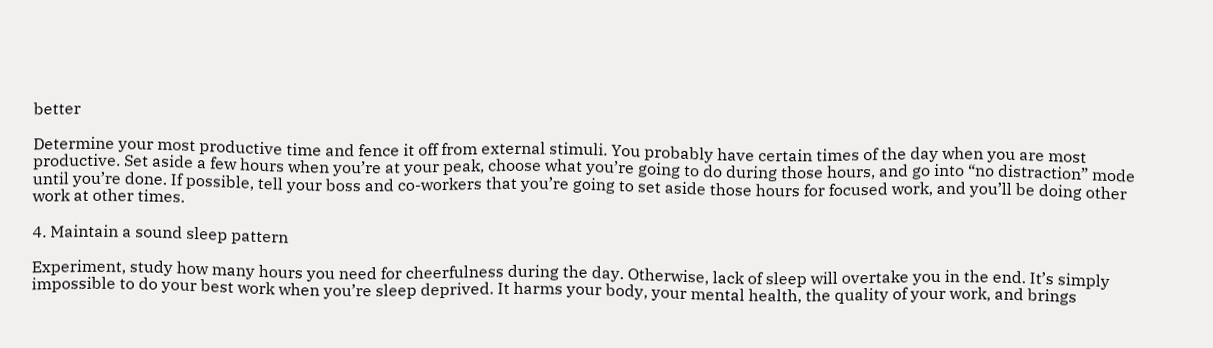better

Determine your most productive time and fence it off from external stimuli. You probably have certain times of the day when you are most productive. Set aside a few hours when you’re at your peak, choose what you’re going to do during those hours, and go into “no distraction” mode until you’re done. If possible, tell your boss and co-workers that you’re going to set aside those hours for focused work, and you’ll be doing other work at other times.

4. Maintain a sound sleep pattern

Experiment, study how many hours you need for cheerfulness during the day. Otherwise, lack of sleep will overtake you in the end. It’s simply impossible to do your best work when you’re sleep deprived. It harms your body, your mental health, the quality of your work, and brings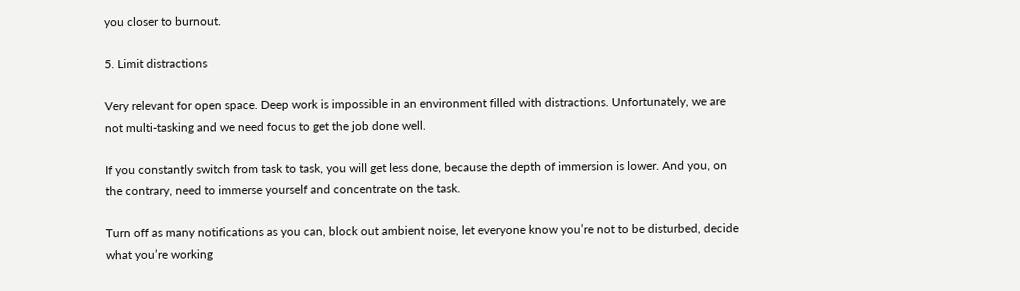you closer to burnout.

5. Limit distractions

Very relevant for open space. Deep work is impossible in an environment filled with distractions. Unfortunately, we are not multi-tasking and we need focus to get the job done well.

If you constantly switch from task to task, you will get less done, because the depth of immersion is lower. And you, on the contrary, need to immerse yourself and concentrate on the task.

Turn off as many notifications as you can, block out ambient noise, let everyone know you’re not to be disturbed, decide what you’re working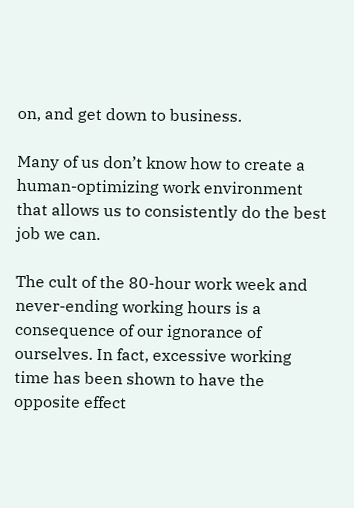on, and get down to business.

Many of us don’t know how to create a human-optimizing work environment that allows us to consistently do the best job we can.

The cult of the 80-hour work week and never-ending working hours is a consequence of our ignorance of ourselves. In fact, excessive working time has been shown to have the opposite effect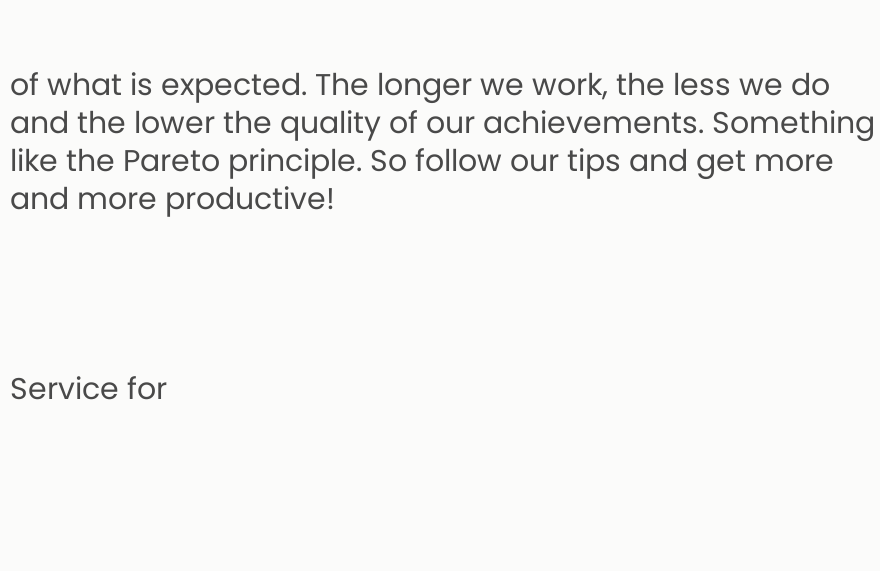of what is expected. The longer we work, the less we do and the lower the quality of our achievements. Something like the Pareto principle. So follow our tips and get more and more productive!




Service for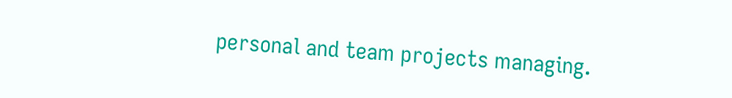personal and team projects managing.